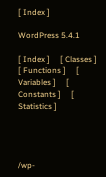[ Index ]

WordPress 5.4.1

[ Index ]     [ Classes ]     [ Functions ]     [ Variables ]     [ Constants ]     [ Statistics ]




/wp-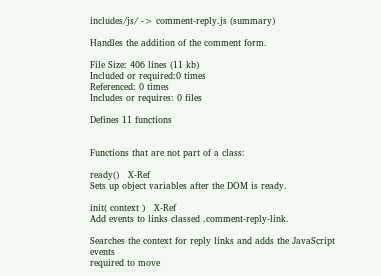includes/js/ -> comment-reply.js (summary)

Handles the addition of the comment form.

File Size: 406 lines (11 kb)
Included or required:0 times
Referenced: 0 times
Includes or requires: 0 files

Defines 11 functions


Functions that are not part of a class:

ready()   X-Ref
Sets up object variables after the DOM is ready.

init( context )   X-Ref
Add events to links classed .comment-reply-link.

Searches the context for reply links and adds the JavaScript events
required to move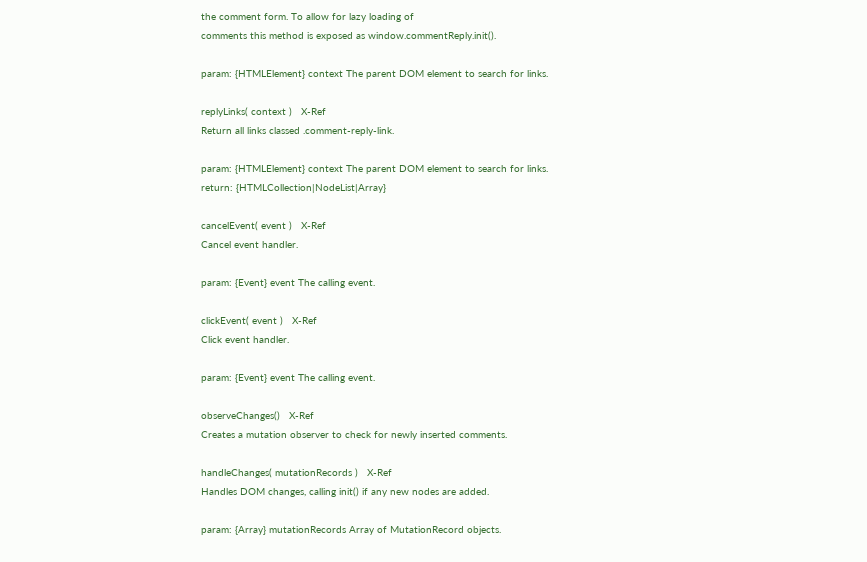the comment form. To allow for lazy loading of
comments this method is exposed as window.commentReply.init().

param: {HTMLElement} context The parent DOM element to search for links.

replyLinks( context )   X-Ref
Return all links classed .comment-reply-link.

param: {HTMLElement} context The parent DOM element to search for links.
return: {HTMLCollection|NodeList|Array}

cancelEvent( event )   X-Ref
Cancel event handler.

param: {Event} event The calling event.

clickEvent( event )   X-Ref
Click event handler.

param: {Event} event The calling event.

observeChanges()   X-Ref
Creates a mutation observer to check for newly inserted comments.

handleChanges( mutationRecords )   X-Ref
Handles DOM changes, calling init() if any new nodes are added.

param: {Array} mutationRecords Array of MutationRecord objects.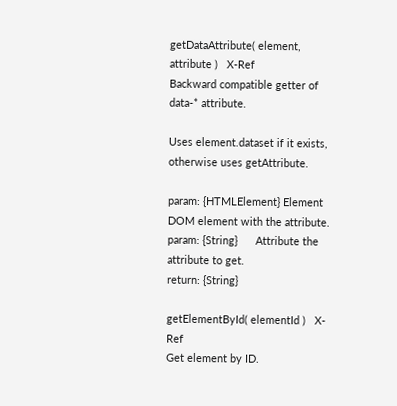getDataAttribute( element, attribute )   X-Ref
Backward compatible getter of data-* attribute.

Uses element.dataset if it exists, otherwise uses getAttribute.

param: {HTMLElement} Element DOM element with the attribute.
param: {String}      Attribute the attribute to get.
return: {String}

getElementById( elementId )   X-Ref
Get element by ID.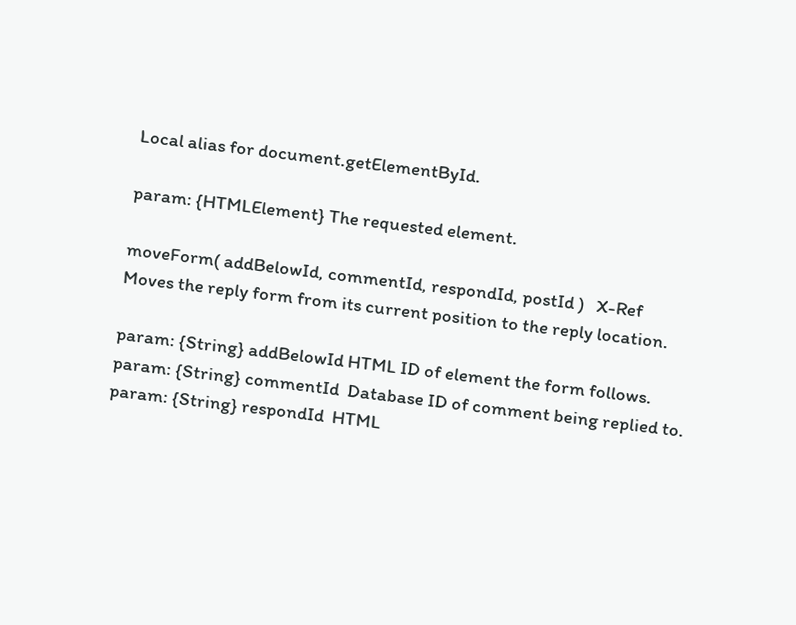Local alias for document.getElementById.

param: {HTMLElement} The requested element.

moveForm( addBelowId, commentId, respondId, postId )   X-Ref
Moves the reply form from its current position to the reply location.

param: {String} addBelowId HTML ID of element the form follows.
param: {String} commentId  Database ID of comment being replied to.
param: {String} respondId  HTML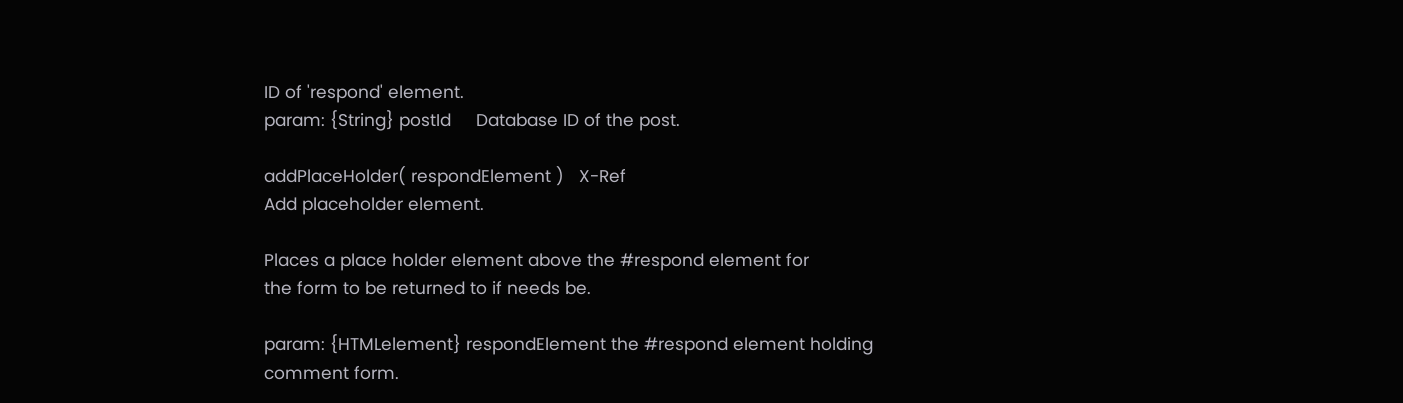ID of 'respond' element.
param: {String} postId     Database ID of the post.

addPlaceHolder( respondElement )   X-Ref
Add placeholder element.

Places a place holder element above the #respond element for
the form to be returned to if needs be.

param: {HTMLelement} respondElement the #respond element holding comment form.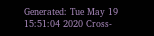Generated: Tue May 19 15:51:04 2020 Cross-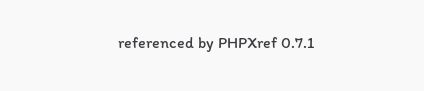referenced by PHPXref 0.7.1